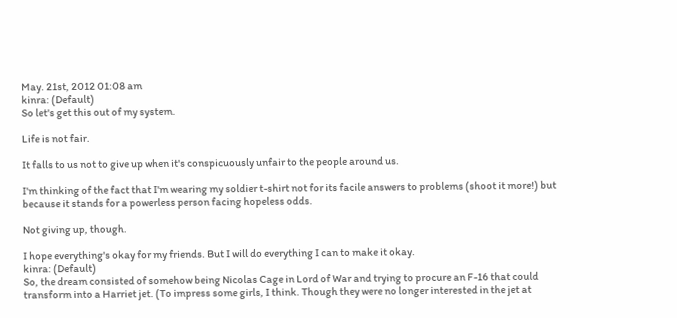May. 21st, 2012 01:08 am
kinra: (Default)
So let's get this out of my system.

Life is not fair.

It falls to us not to give up when it's conspicuously unfair to the people around us.

I'm thinking of the fact that I'm wearing my soldier t-shirt not for its facile answers to problems (shoot it more!) but because it stands for a powerless person facing hopeless odds.

Not giving up, though.

I hope everything's okay for my friends. But I will do everything I can to make it okay.
kinra: (Default)
So, the dream consisted of somehow being Nicolas Cage in Lord of War and trying to procure an F-16 that could transform into a Harriet jet. (To impress some girls, I think. Though they were no longer interested in the jet at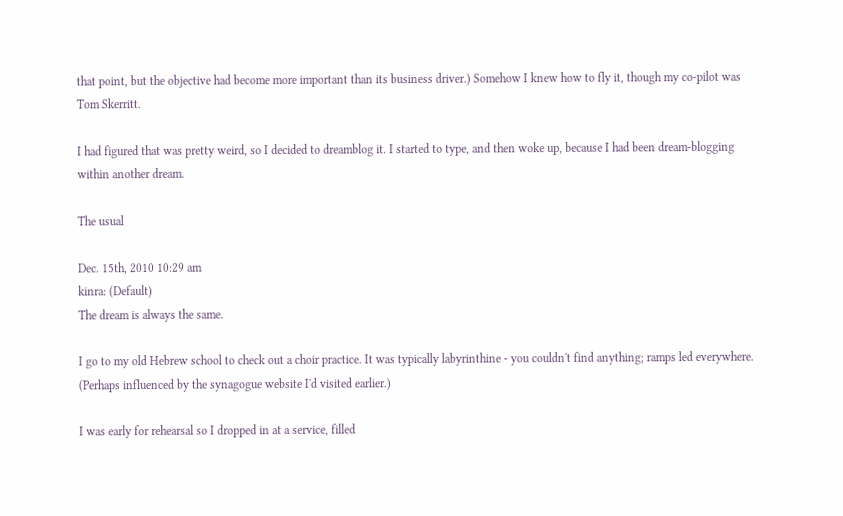that point, but the objective had become more important than its business driver.) Somehow I knew how to fly it, though my co-pilot was Tom Skerritt.

I had figured that was pretty weird, so I decided to dreamblog it. I started to type, and then woke up, because I had been dream-blogging within another dream.

The usual

Dec. 15th, 2010 10:29 am
kinra: (Default)
The dream is always the same.

I go to my old Hebrew school to check out a choir practice. It was typically labyrinthine - you couldn't find anything; ramps led everywhere. (Perhaps influenced by the synagogue website I'd visited earlier.)

I was early for rehearsal so I dropped in at a service, filled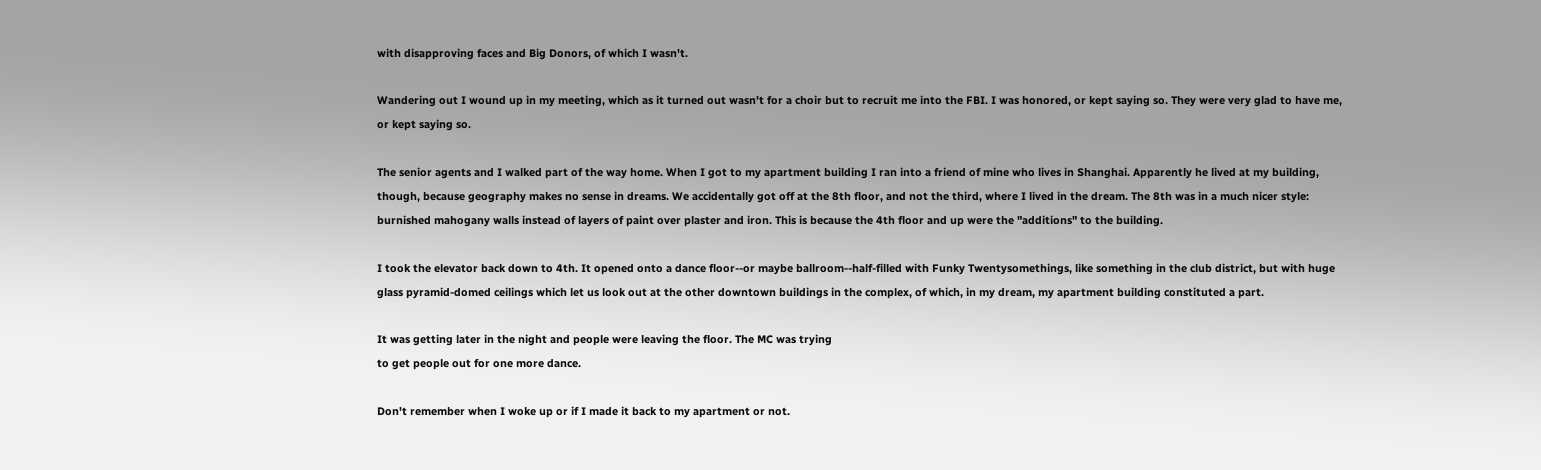with disapproving faces and Big Donors, of which I wasn't.

Wandering out I wound up in my meeting, which as it turned out wasn't for a choir but to recruit me into the FBI. I was honored, or kept saying so. They were very glad to have me, or kept saying so.

The senior agents and I walked part of the way home. When I got to my apartment building I ran into a friend of mine who lives in Shanghai. Apparently he lived at my building, though, because geography makes no sense in dreams. We accidentally got off at the 8th floor, and not the third, where I lived in the dream. The 8th was in a much nicer style: burnished mahogany walls instead of layers of paint over plaster and iron. This is because the 4th floor and up were the "additions" to the building.

I took the elevator back down to 4th. It opened onto a dance floor--or maybe ballroom--half-filled with Funky Twentysomethings, like something in the club district, but with huge glass pyramid-domed ceilings which let us look out at the other downtown buildings in the complex, of which, in my dream, my apartment building constituted a part.

It was getting later in the night and people were leaving the floor. The MC was trying
to get people out for one more dance.

Don't remember when I woke up or if I made it back to my apartment or not.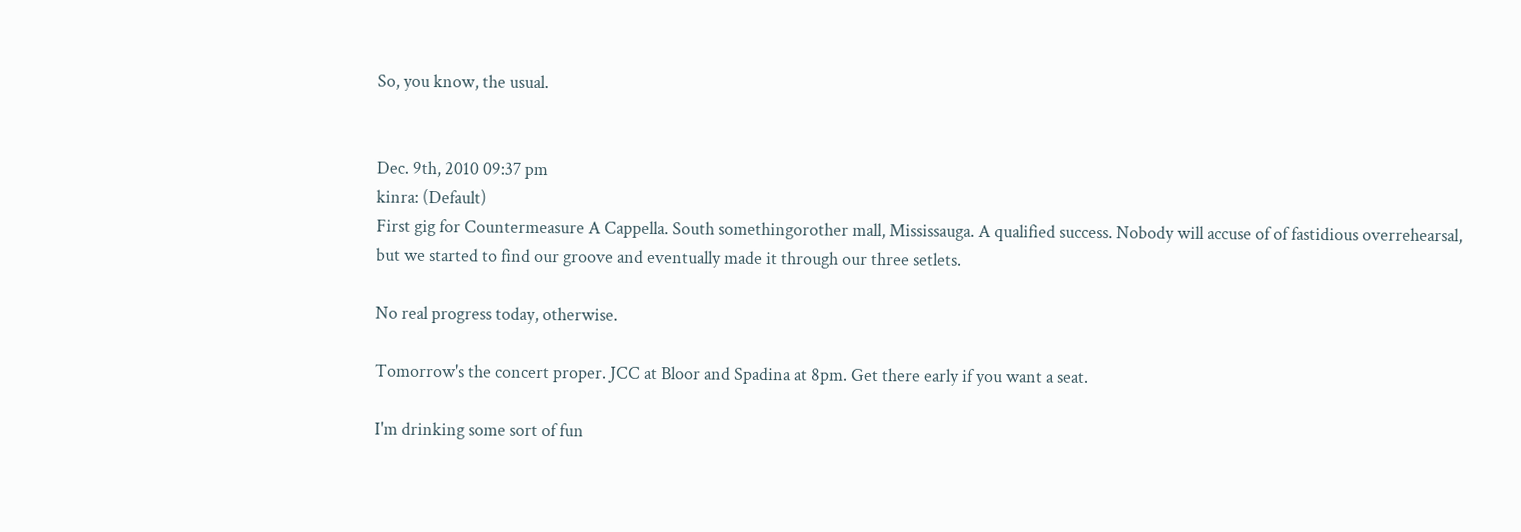So, you know, the usual.


Dec. 9th, 2010 09:37 pm
kinra: (Default)
First gig for Countermeasure A Cappella. South somethingorother mall, Mississauga. A qualified success. Nobody will accuse of of fastidious overrehearsal, but we started to find our groove and eventually made it through our three setlets.

No real progress today, otherwise.

Tomorrow's the concert proper. JCC at Bloor and Spadina at 8pm. Get there early if you want a seat.

I'm drinking some sort of fun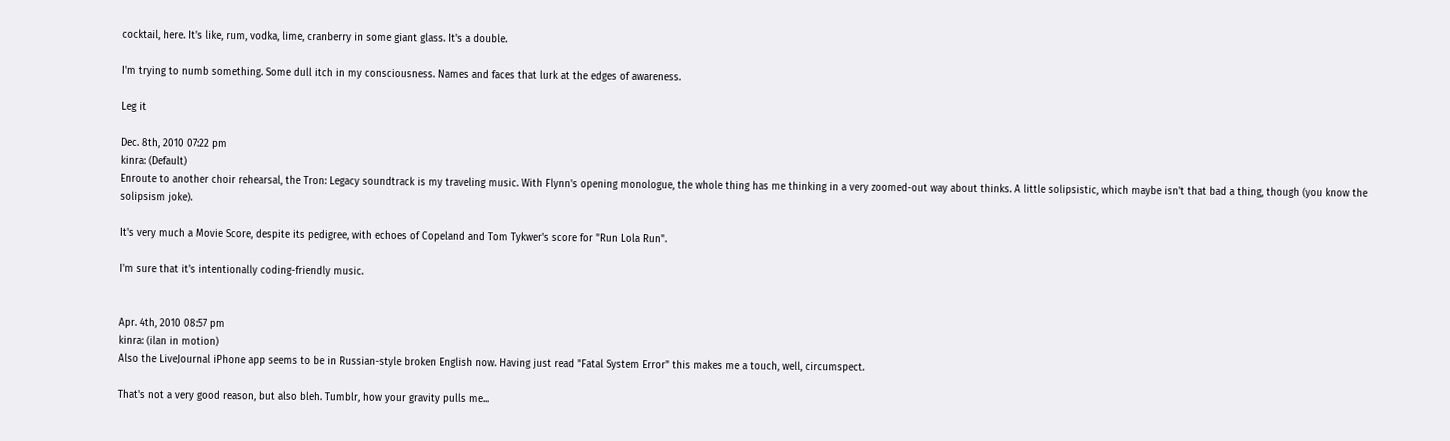cocktail, here. It's like, rum, vodka, lime, cranberry in some giant glass. It's a double.

I'm trying to numb something. Some dull itch in my consciousness. Names and faces that lurk at the edges of awareness.

Leg it

Dec. 8th, 2010 07:22 pm
kinra: (Default)
Enroute to another choir rehearsal, the Tron: Legacy soundtrack is my traveling music. With Flynn's opening monologue, the whole thing has me thinking in a very zoomed-out way about thinks. A little solipsistic, which maybe isn't that bad a thing, though (you know the solipsism joke).

It's very much a Movie Score, despite its pedigree, with echoes of Copeland and Tom Tykwer's score for "Run Lola Run".

I'm sure that it's intentionally coding-friendly music.


Apr. 4th, 2010 08:57 pm
kinra: (ilan in motion)
Also the LiveJournal iPhone app seems to be in Russian-style broken English now. Having just read "Fatal System Error" this makes me a touch, well, circumspect.

That's not a very good reason, but also bleh. Tumblr, how your gravity pulls me...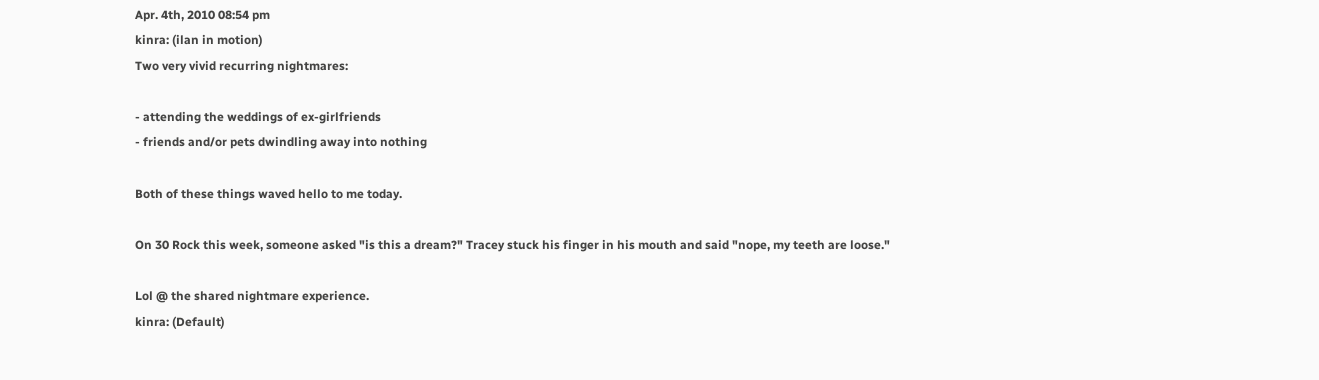Apr. 4th, 2010 08:54 pm
kinra: (ilan in motion)
Two very vivid recurring nightmares:

- attending the weddings of ex-girlfriends
- friends and/or pets dwindling away into nothing

Both of these things waved hello to me today.

On 30 Rock this week, someone asked "is this a dream?" Tracey stuck his finger in his mouth and said "nope, my teeth are loose."

Lol @ the shared nightmare experience.
kinra: (Default)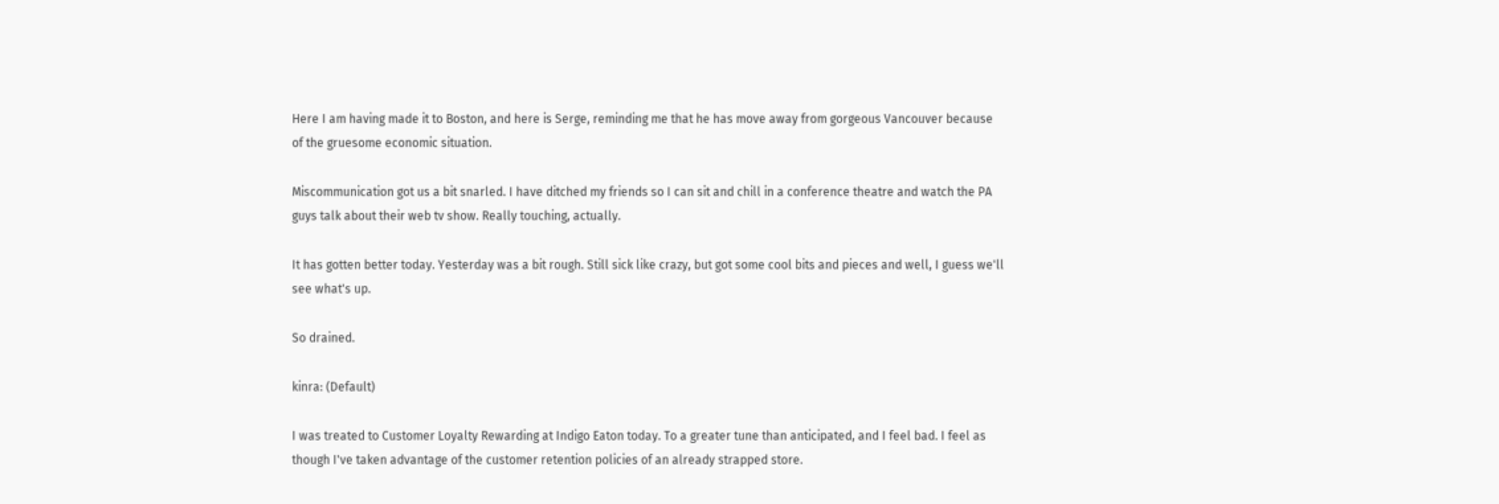Here I am having made it to Boston, and here is Serge, reminding me that he has move away from gorgeous Vancouver because of the gruesome economic situation.

Miscommunication got us a bit snarled. I have ditched my friends so I can sit and chill in a conference theatre and watch the PA guys talk about their web tv show. Really touching, actually.

It has gotten better today. Yesterday was a bit rough. Still sick like crazy, but got some cool bits and pieces and well, I guess we'll see what's up.

So drained.

kinra: (Default)

I was treated to Customer Loyalty Rewarding at Indigo Eaton today. To a greater tune than anticipated, and I feel bad. I feel as though I've taken advantage of the customer retention policies of an already strapped store.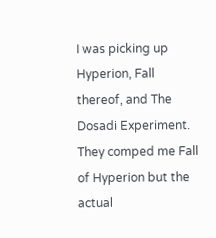I was picking up Hyperion, Fall thereof, and The Dosadi Experiment. They comped me Fall of Hyperion but the actual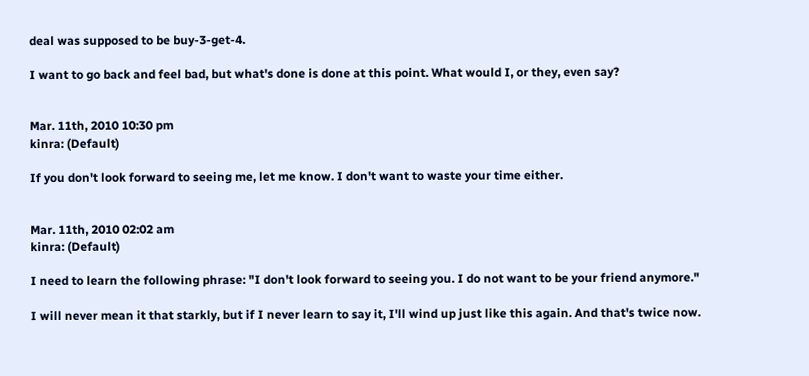deal was supposed to be buy-3-get-4.

I want to go back and feel bad, but what's done is done at this point. What would I, or they, even say?


Mar. 11th, 2010 10:30 pm
kinra: (Default)

If you don't look forward to seeing me, let me know. I don't want to waste your time either.


Mar. 11th, 2010 02:02 am
kinra: (Default)

I need to learn the following phrase: "I don't look forward to seeing you. I do not want to be your friend anymore."

I will never mean it that starkly, but if I never learn to say it, I'll wind up just like this again. And that's twice now.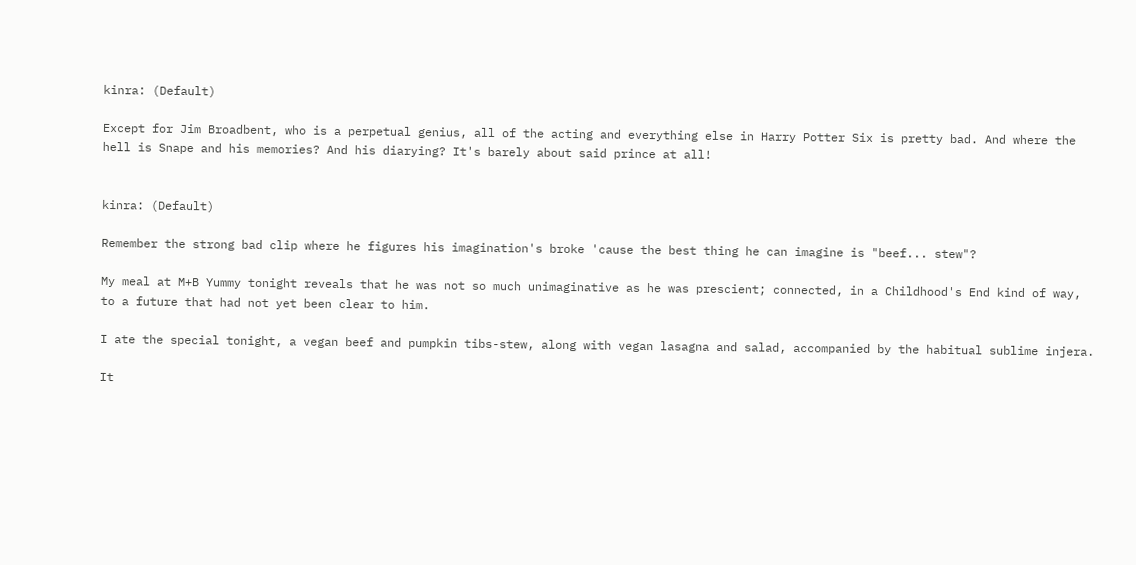kinra: (Default)

Except for Jim Broadbent, who is a perpetual genius, all of the acting and everything else in Harry Potter Six is pretty bad. And where the hell is Snape and his memories? And his diarying? It's barely about said prince at all!


kinra: (Default)

Remember the strong bad clip where he figures his imagination's broke 'cause the best thing he can imagine is "beef... stew"?

My meal at M+B Yummy tonight reveals that he was not so much unimaginative as he was prescient; connected, in a Childhood's End kind of way, to a future that had not yet been clear to him.

I ate the special tonight, a vegan beef and pumpkin tibs-stew, along with vegan lasagna and salad, accompanied by the habitual sublime injera.

It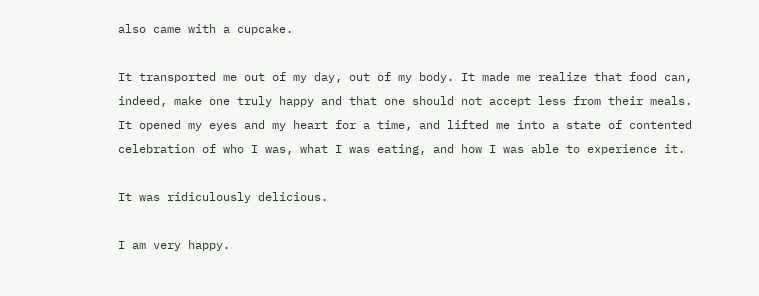also came with a cupcake.

It transported me out of my day, out of my body. It made me realize that food can, indeed, make one truly happy and that one should not accept less from their meals. It opened my eyes and my heart for a time, and lifted me into a state of contented celebration of who I was, what I was eating, and how I was able to experience it.

It was ridiculously delicious.

I am very happy.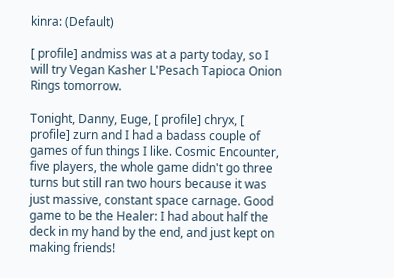kinra: (Default)

[ profile] andmiss was at a party today, so I will try Vegan Kasher L'Pesach Tapioca Onion Rings tomorrow.

Tonight, Danny, Euge, [ profile] chryx, [ profile] zurn and I had a badass couple of games of fun things I like. Cosmic Encounter, five players, the whole game didn't go three turns but still ran two hours because it was just massive, constant space carnage. Good game to be the Healer: I had about half the deck in my hand by the end, and just kept on making friends!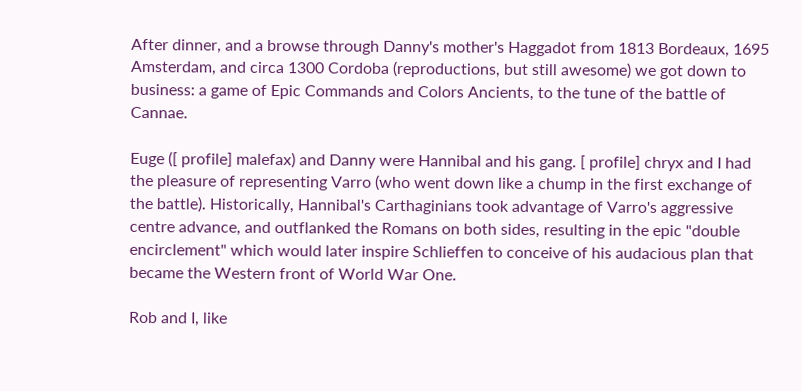After dinner, and a browse through Danny's mother's Haggadot from 1813 Bordeaux, 1695 Amsterdam, and circa 1300 Cordoba (reproductions, but still awesome) we got down to business: a game of Epic Commands and Colors Ancients, to the tune of the battle of Cannae.

Euge ([ profile] malefax) and Danny were Hannibal and his gang. [ profile] chryx and I had the pleasure of representing Varro (who went down like a chump in the first exchange of the battle). Historically, Hannibal's Carthaginians took advantage of Varro's aggressive centre advance, and outflanked the Romans on both sides, resulting in the epic "double encirclement" which would later inspire Schlieffen to conceive of his audacious plan that became the Western front of World War One.

Rob and I, like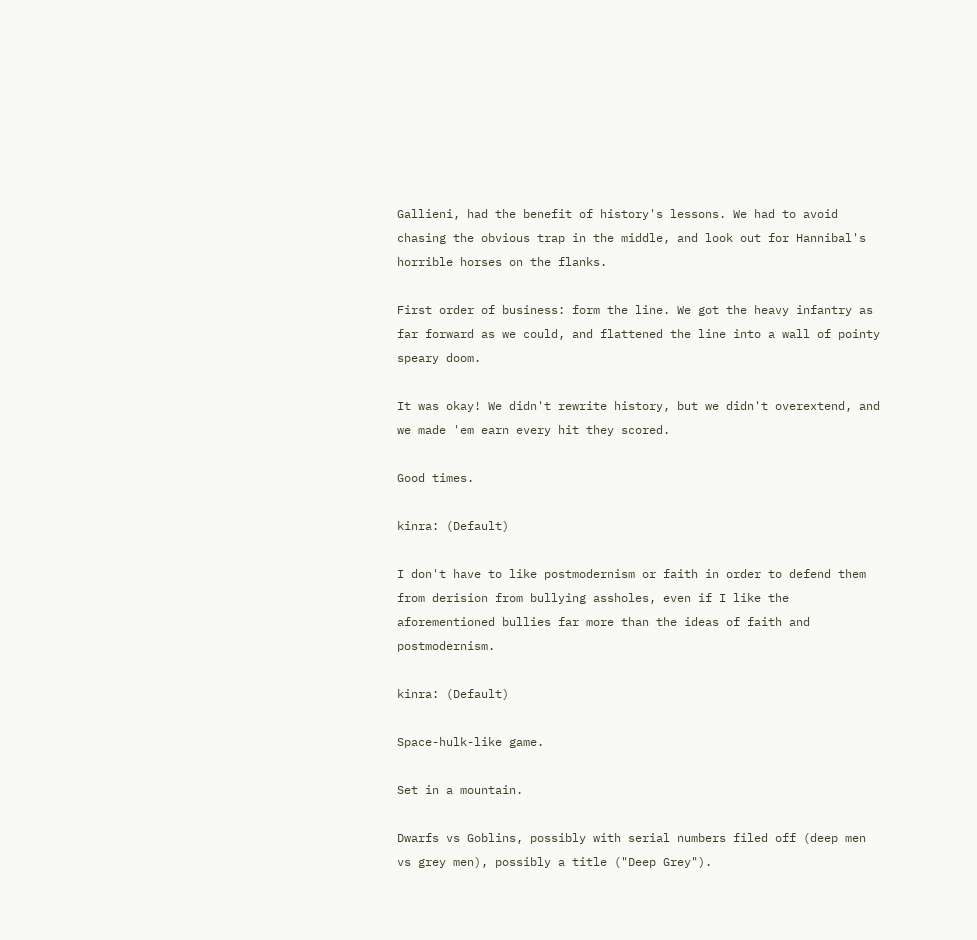Gallieni, had the benefit of history's lessons. We had to avoid chasing the obvious trap in the middle, and look out for Hannibal's horrible horses on the flanks.

First order of business: form the line. We got the heavy infantry as far forward as we could, and flattened the line into a wall of pointy speary doom.

It was okay! We didn't rewrite history, but we didn't overextend, and we made 'em earn every hit they scored.

Good times.

kinra: (Default)

I don't have to like postmodernism or faith in order to defend them from derision from bullying assholes, even if I like the aforementioned bullies far more than the ideas of faith and postmodernism.

kinra: (Default)

Space-hulk-like game.

Set in a mountain.

Dwarfs vs Goblins, possibly with serial numbers filed off (deep men vs grey men), possibly a title ("Deep Grey").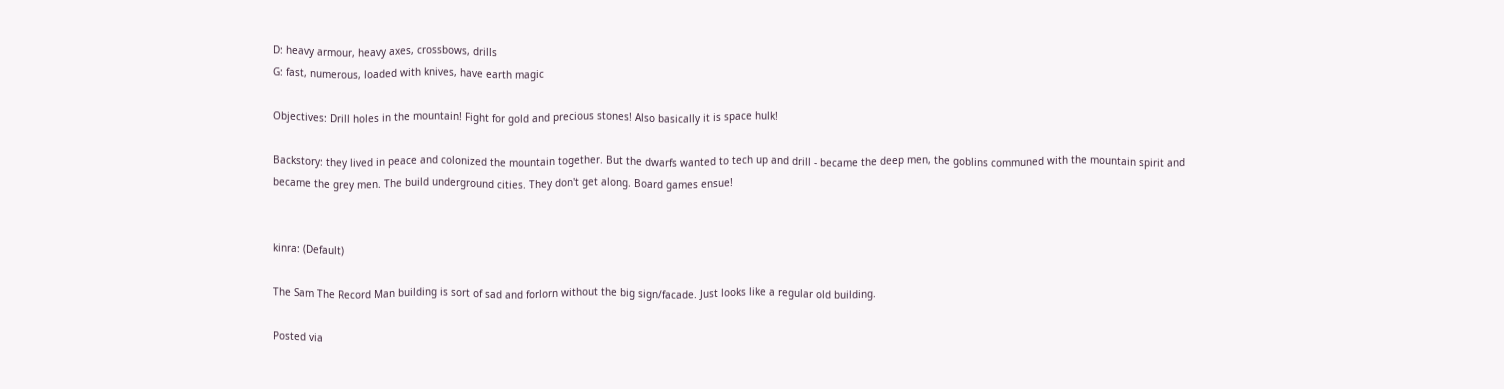D: heavy armour, heavy axes, crossbows, drills
G: fast, numerous, loaded with knives, have earth magic

Objectives: Drill holes in the mountain! Fight for gold and precious stones! Also basically it is space hulk!

Backstory: they lived in peace and colonized the mountain together. But the dwarfs wanted to tech up and drill - became the deep men, the goblins communed with the mountain spirit and became the grey men. The build underground cities. They don't get along. Board games ensue!


kinra: (Default)

The Sam The Record Man building is sort of sad and forlorn without the big sign/facade. Just looks like a regular old building.

Posted via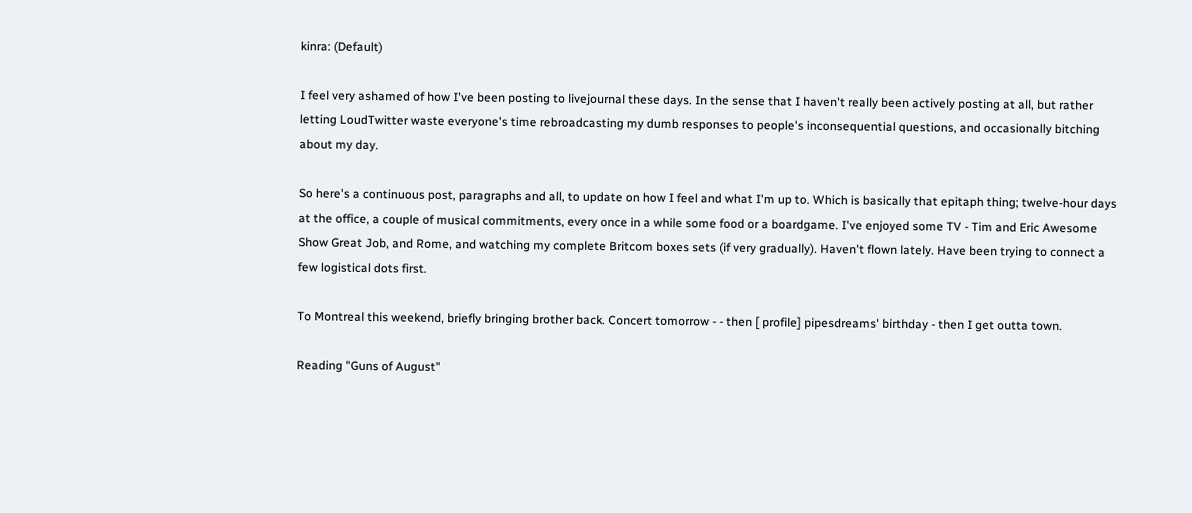kinra: (Default)

I feel very ashamed of how I've been posting to livejournal these days. In the sense that I haven't really been actively posting at all, but rather letting LoudTwitter waste everyone's time rebroadcasting my dumb responses to people's inconsequential questions, and occasionally bitching about my day.

So here's a continuous post, paragraphs and all, to update on how I feel and what I'm up to. Which is basically that epitaph thing; twelve-hour days at the office, a couple of musical commitments, every once in a while some food or a boardgame. I've enjoyed some TV - Tim and Eric Awesome Show Great Job, and Rome, and watching my complete Britcom boxes sets (if very gradually). Haven't flown lately. Have been trying to connect a few logistical dots first.

To Montreal this weekend, briefly bringing brother back. Concert tomorrow - - then [ profile] pipesdreams' birthday - then I get outta town.

Reading "Guns of August"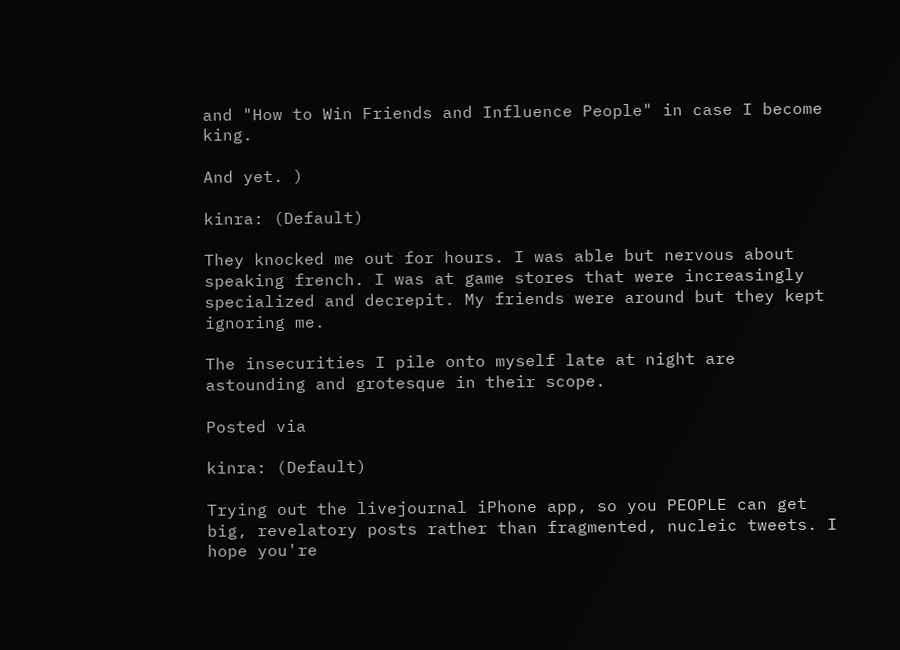and "How to Win Friends and Influence People" in case I become king.

And yet. )

kinra: (Default)

They knocked me out for hours. I was able but nervous about speaking french. I was at game stores that were increasingly specialized and decrepit. My friends were around but they kept ignoring me.

The insecurities I pile onto myself late at night are astounding and grotesque in their scope.

Posted via

kinra: (Default)

Trying out the livejournal iPhone app, so you PEOPLE can get big, revelatory posts rather than fragmented, nucleic tweets. I hope you're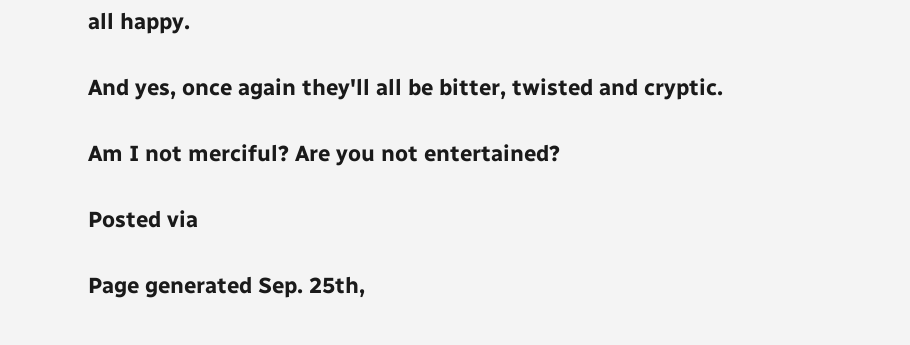all happy.

And yes, once again they'll all be bitter, twisted and cryptic.

Am I not merciful? Are you not entertained?

Posted via

Page generated Sep. 25th,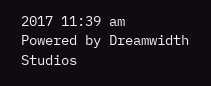2017 11:39 am
Powered by Dreamwidth Studios